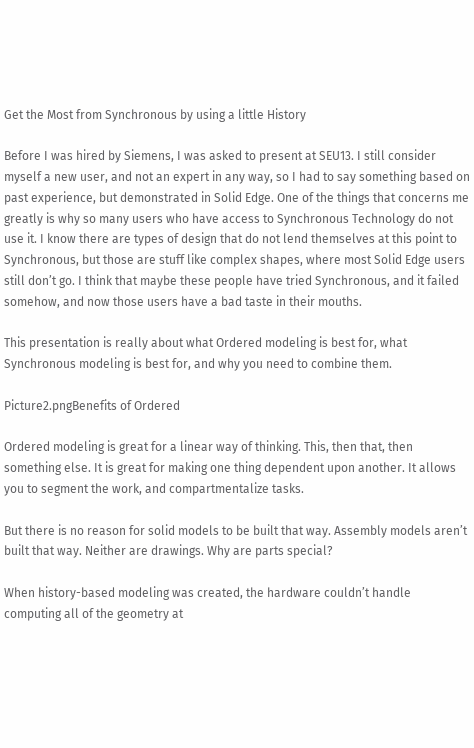Get the Most from Synchronous by using a little History

Before I was hired by Siemens, I was asked to present at SEU13. I still consider myself a new user, and not an expert in any way, so I had to say something based on past experience, but demonstrated in Solid Edge. One of the things that concerns me greatly is why so many users who have access to Synchronous Technology do not use it. I know there are types of design that do not lend themselves at this point to Synchronous, but those are stuff like complex shapes, where most Solid Edge users still don’t go. I think that maybe these people have tried Synchronous, and it failed somehow, and now those users have a bad taste in their mouths.

This presentation is really about what Ordered modeling is best for, what Synchronous modeling is best for, and why you need to combine them.

Picture2.pngBenefits of Ordered

Ordered modeling is great for a linear way of thinking. This, then that, then something else. It is great for making one thing dependent upon another. It allows you to segment the work, and compartmentalize tasks.

But there is no reason for solid models to be built that way. Assembly models aren’t built that way. Neither are drawings. Why are parts special?

When history-based modeling was created, the hardware couldn’t handle computing all of the geometry at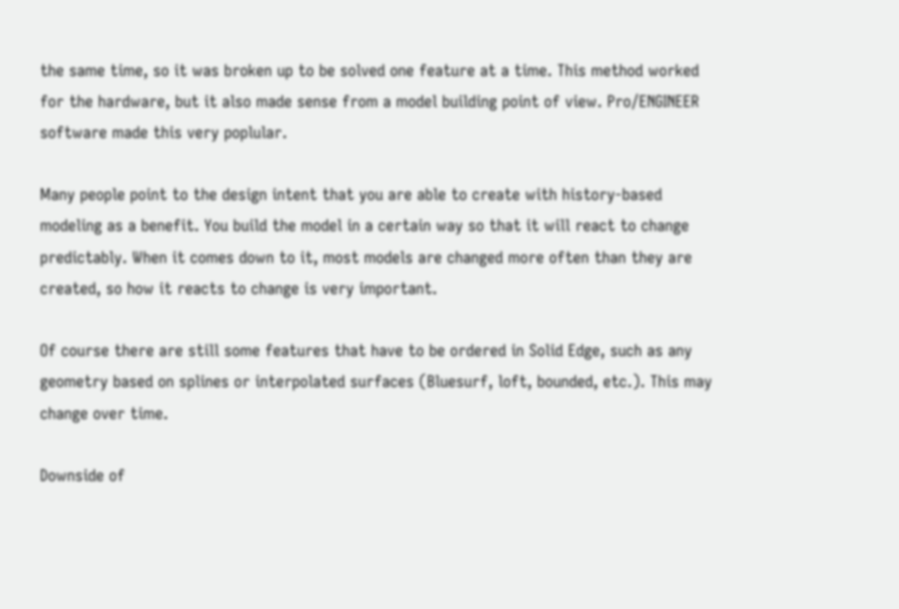the same time, so it was broken up to be solved one feature at a time. This method worked for the hardware, but it also made sense from a model building point of view. Pro/ENGINEER software made this very poplular.

Many people point to the design intent that you are able to create with history-based modeling as a benefit. You build the model in a certain way so that it will react to change predictably. When it comes down to it, most models are changed more often than they are created, so how it reacts to change is very important.

Of course there are still some features that have to be ordered in Solid Edge, such as any geometry based on splines or interpolated surfaces (Bluesurf, loft, bounded, etc.). This may change over time.

Downside of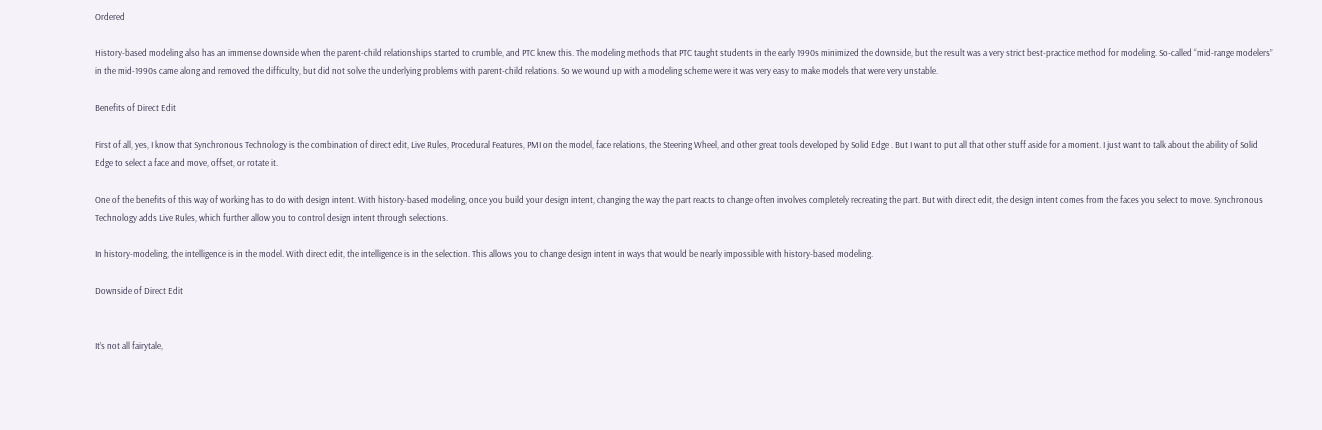Ordered

History-based modeling also has an immense downside when the parent-child relationships started to crumble, and PTC knew this. The modeling methods that PTC taught students in the early 1990s minimized the downside, but the result was a very strict best-practice method for modeling. So-called “mid-range modelers” in the mid-1990s came along and removed the difficulty, but did not solve the underlying problems with parent-child relations. So we wound up with a modeling scheme were it was very easy to make models that were very unstable.

Benefits of Direct Edit

First of all, yes, I know that Synchronous Technology is the combination of direct edit, Live Rules, Procedural Features, PMI on the model, face relations, the Steering Wheel, and other great tools developed by Solid Edge . But I want to put all that other stuff aside for a moment. I just want to talk about the ability of Solid Edge to select a face and move, offset, or rotate it.

One of the benefits of this way of working has to do with design intent. With history-based modeling, once you build your design intent, changing the way the part reacts to change often involves completely recreating the part. But with direct edit, the design intent comes from the faces you select to move. Synchronous Technology adds Live Rules, which further allow you to control design intent through selections.

In history-modeling, the intelligence is in the model. With direct edit, the intelligence is in the selection. This allows you to change design intent in ways that would be nearly impossible with history-based modeling.

Downside of Direct Edit


It’s not all fairytale,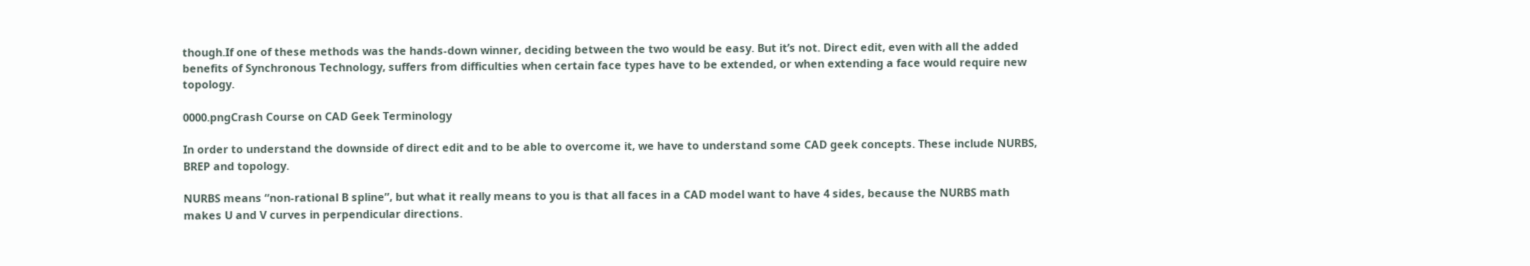though.If one of these methods was the hands-down winner, deciding between the two would be easy. But it’s not. Direct edit, even with all the added benefits of Synchronous Technology, suffers from difficulties when certain face types have to be extended, or when extending a face would require new topology.

0000.pngCrash Course on CAD Geek Terminology

In order to understand the downside of direct edit and to be able to overcome it, we have to understand some CAD geek concepts. These include NURBS, BREP and topology.

NURBS means “non-rational B spline”, but what it really means to you is that all faces in a CAD model want to have 4 sides, because the NURBS math makes U and V curves in perpendicular directions.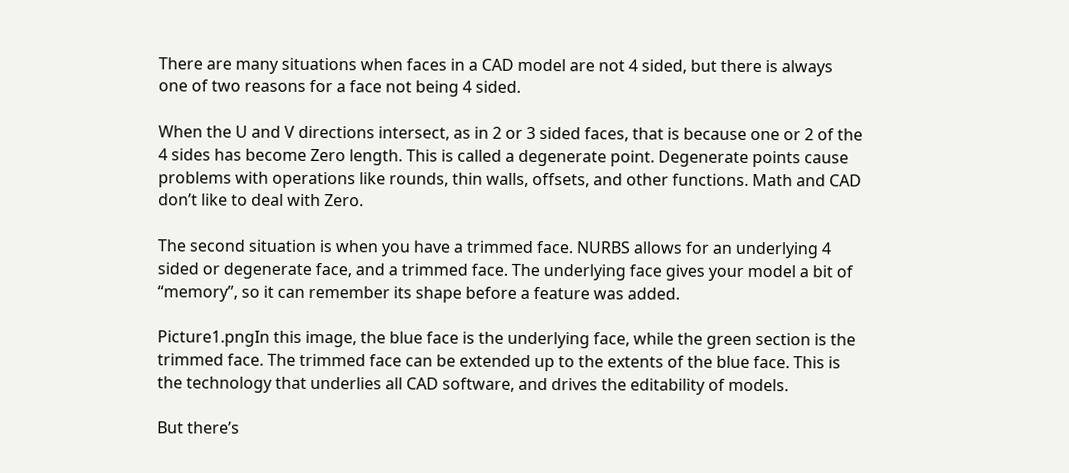There are many situations when faces in a CAD model are not 4 sided, but there is always one of two reasons for a face not being 4 sided.

When the U and V directions intersect, as in 2 or 3 sided faces, that is because one or 2 of the 4 sides has become Zero length. This is called a degenerate point. Degenerate points cause problems with operations like rounds, thin walls, offsets, and other functions. Math and CAD don’t like to deal with Zero.

The second situation is when you have a trimmed face. NURBS allows for an underlying 4 sided or degenerate face, and a trimmed face. The underlying face gives your model a bit of “memory”, so it can remember its shape before a feature was added.

Picture1.pngIn this image, the blue face is the underlying face, while the green section is the trimmed face. The trimmed face can be extended up to the extents of the blue face. This is the technology that underlies all CAD software, and drives the editability of models.

But there’s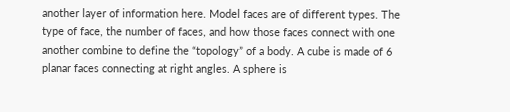another layer of information here. Model faces are of different types. The type of face, the number of faces, and how those faces connect with one another combine to define the “topology” of a body. A cube is made of 6 planar faces connecting at right angles. A sphere is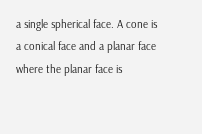a single spherical face. A cone is a conical face and a planar face where the planar face is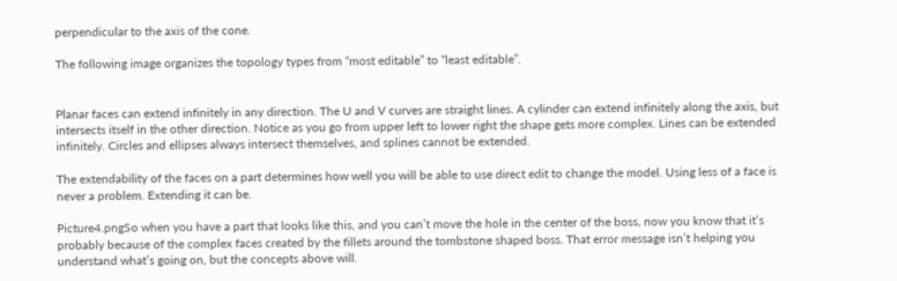perpendicular to the axis of the cone.

The following image organizes the topology types from “most editable” to “least editable”.


Planar faces can extend infinitely in any direction. The U and V curves are straight lines. A cylinder can extend infinitely along the axis, but intersects itself in the other direction. Notice as you go from upper left to lower right the shape gets more complex. Lines can be extended infinitely. Circles and ellipses always intersect themselves, and splines cannot be extended.

The extendability of the faces on a part determines how well you will be able to use direct edit to change the model. Using less of a face is never a problem. Extending it can be.

Picture4.pngSo when you have a part that looks like this, and you can’t move the hole in the center of the boss, now you know that it’s probably because of the complex faces created by the fillets around the tombstone shaped boss. That error message isn’t helping you understand what’s going on, but the concepts above will.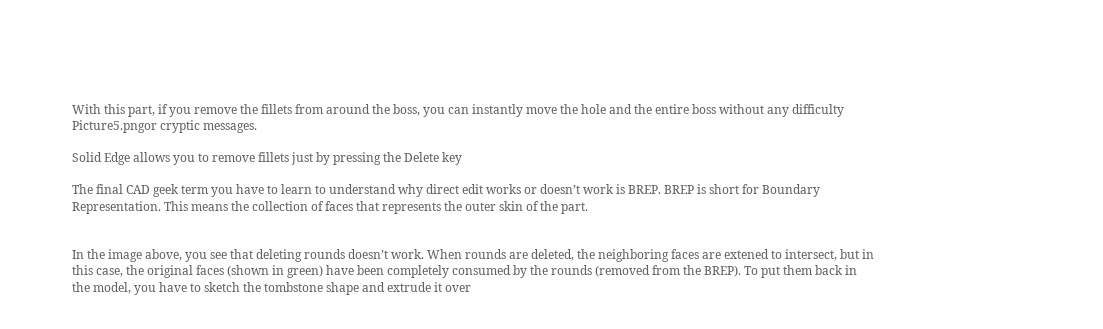With this part, if you remove the fillets from around the boss, you can instantly move the hole and the entire boss without any difficulty Picture5.pngor cryptic messages.

Solid Edge allows you to remove fillets just by pressing the Delete key

The final CAD geek term you have to learn to understand why direct edit works or doesn’t work is BREP. BREP is short for Boundary Representation. This means the collection of faces that represents the outer skin of the part.


In the image above, you see that deleting rounds doesn’t work. When rounds are deleted, the neighboring faces are extened to intersect, but in this case, the original faces (shown in green) have been completely consumed by the rounds (removed from the BREP). To put them back in the model, you have to sketch the tombstone shape and extrude it over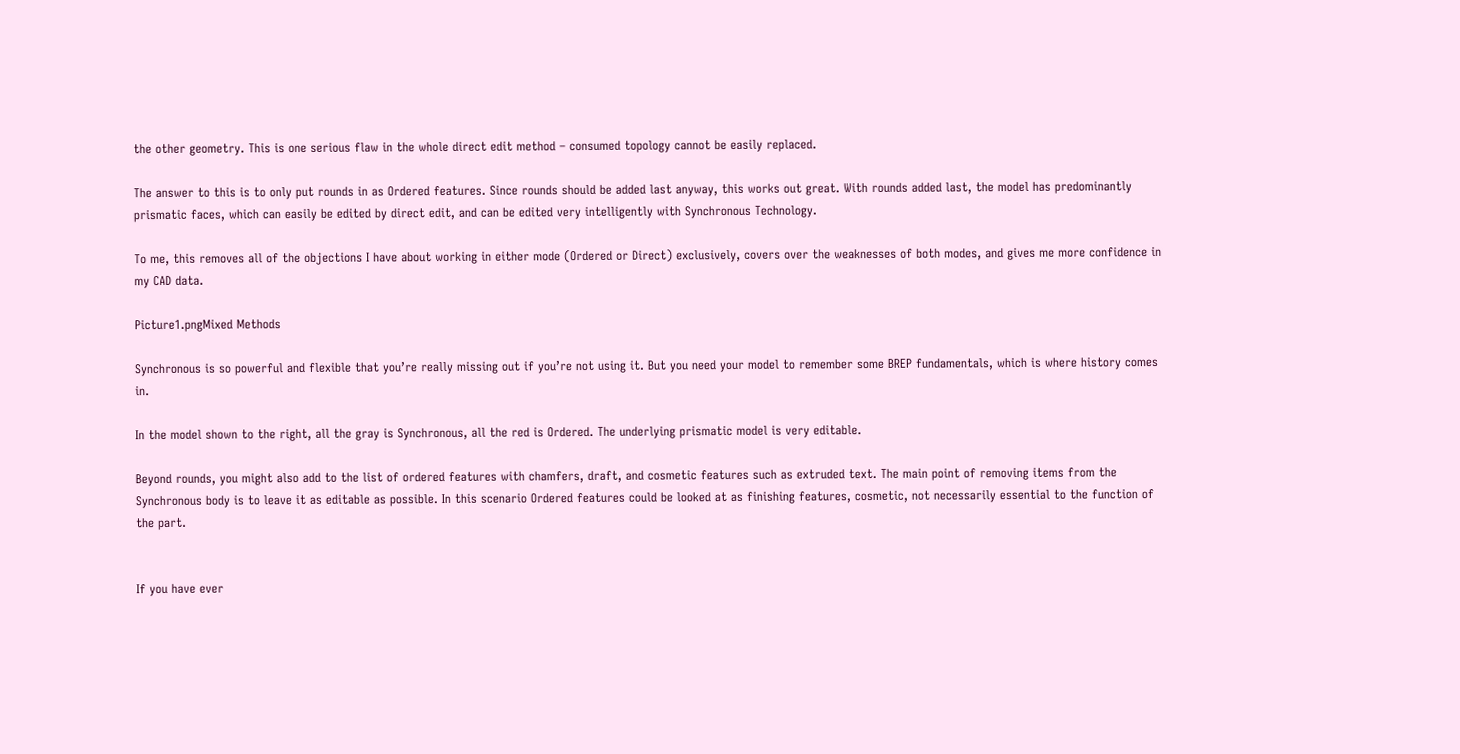the other geometry. This is one serious flaw in the whole direct edit method – consumed topology cannot be easily replaced.

The answer to this is to only put rounds in as Ordered features. Since rounds should be added last anyway, this works out great. With rounds added last, the model has predominantly prismatic faces, which can easily be edited by direct edit, and can be edited very intelligently with Synchronous Technology.

To me, this removes all of the objections I have about working in either mode (Ordered or Direct) exclusively, covers over the weaknesses of both modes, and gives me more confidence in my CAD data.

Picture1.pngMixed Methods

Synchronous is so powerful and flexible that you’re really missing out if you’re not using it. But you need your model to remember some BREP fundamentals, which is where history comes in.

In the model shown to the right, all the gray is Synchronous, all the red is Ordered. The underlying prismatic model is very editable.

Beyond rounds, you might also add to the list of ordered features with chamfers, draft, and cosmetic features such as extruded text. The main point of removing items from the Synchronous body is to leave it as editable as possible. In this scenario Ordered features could be looked at as finishing features, cosmetic, not necessarily essential to the function of the part.


If you have ever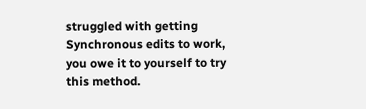struggled with getting Synchronous edits to work, you owe it to yourself to try this method.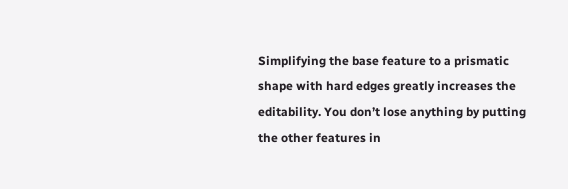Simplifying the base feature to a prismatic shape with hard edges greatly increases the editability. You don’t lose anything by putting the other features in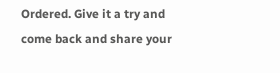Ordered. Give it a try and come back and share your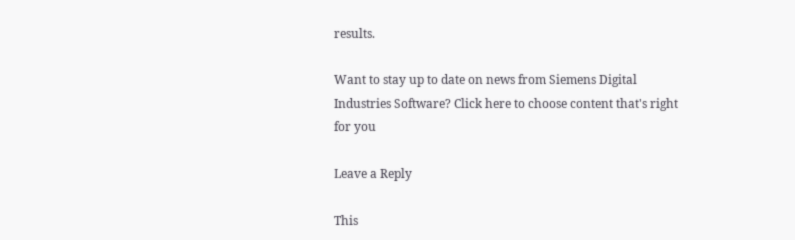results.

Want to stay up to date on news from Siemens Digital Industries Software? Click here to choose content that's right for you

Leave a Reply

This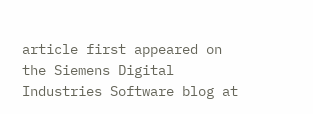article first appeared on the Siemens Digital Industries Software blog at